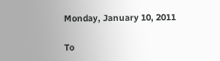Monday, January 10, 2011

To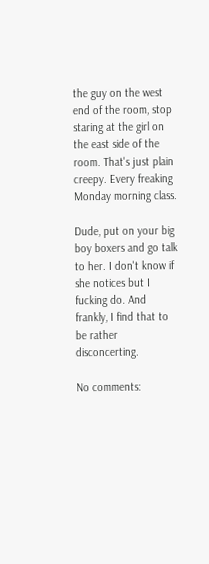the guy on the west end of the room, stop staring at the girl on the east side of the room. That's just plain creepy. Every freaking Monday morning class.

Dude, put on your big boy boxers and go talk to her. I don't know if she notices but I fucking do. And frankly, I find that to be rather disconcerting.

No comments: